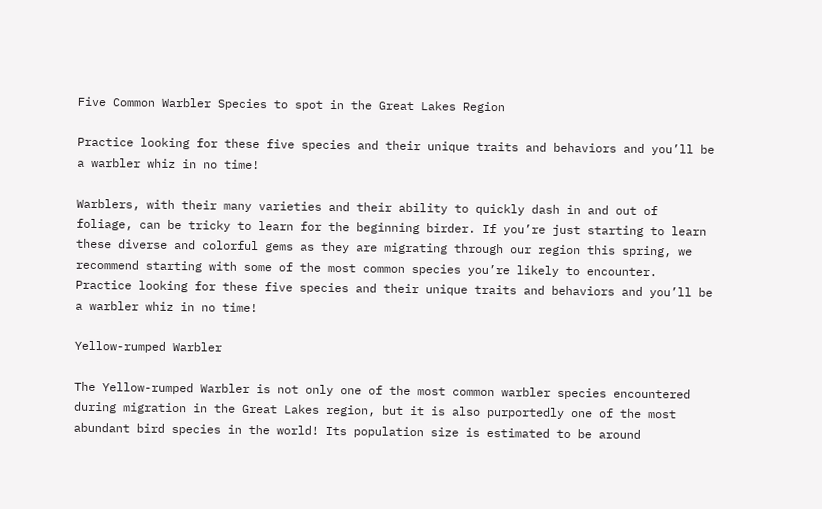Five Common Warbler Species to spot in the Great Lakes Region

Practice looking for these five species and their unique traits and behaviors and you’ll be a warbler whiz in no time!

Warblers, with their many varieties and their ability to quickly dash in and out of foliage, can be tricky to learn for the beginning birder. If you’re just starting to learn these diverse and colorful gems as they are migrating through our region this spring, we recommend starting with some of the most common species you’re likely to encounter. Practice looking for these five species and their unique traits and behaviors and you’ll be a warbler whiz in no time!

Yellow-rumped Warbler

The Yellow-rumped Warbler is not only one of the most common warbler species encountered during migration in the Great Lakes region, but it is also purportedly one of the most abundant bird species in the world! Its population size is estimated to be around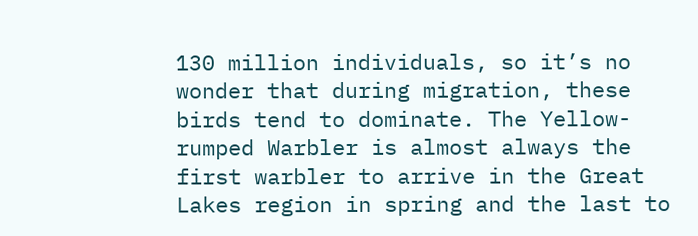130 million individuals, so it’s no wonder that during migration, these birds tend to dominate. The Yellow-rumped Warbler is almost always the first warbler to arrive in the Great Lakes region in spring and the last to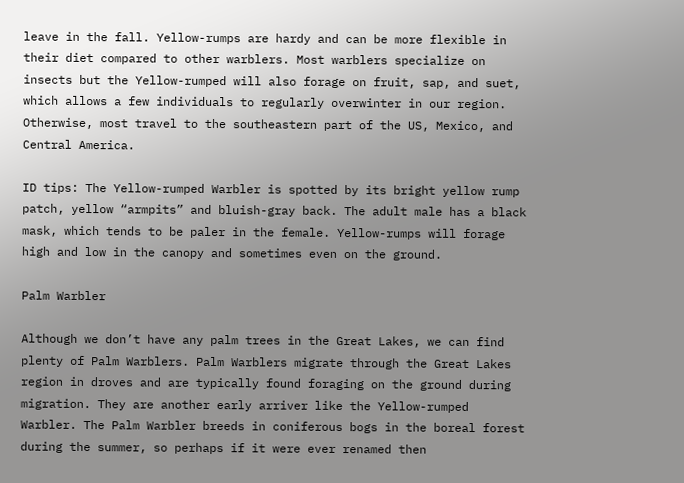leave in the fall. Yellow-rumps are hardy and can be more flexible in their diet compared to other warblers. Most warblers specialize on insects but the Yellow-rumped will also forage on fruit, sap, and suet, which allows a few individuals to regularly overwinter in our region. Otherwise, most travel to the southeastern part of the US, Mexico, and Central America.

ID tips: The Yellow-rumped Warbler is spotted by its bright yellow rump patch, yellow “armpits” and bluish-gray back. The adult male has a black mask, which tends to be paler in the female. Yellow-rumps will forage high and low in the canopy and sometimes even on the ground.

Palm Warbler

Although we don’t have any palm trees in the Great Lakes, we can find plenty of Palm Warblers. Palm Warblers migrate through the Great Lakes region in droves and are typically found foraging on the ground during migration. They are another early arriver like the Yellow-rumped Warbler. The Palm Warbler breeds in coniferous bogs in the boreal forest during the summer, so perhaps if it were ever renamed then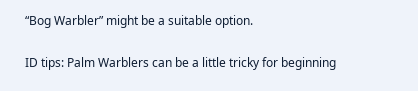“Bog Warbler” might be a suitable option.

ID tips: Palm Warblers can be a little tricky for beginning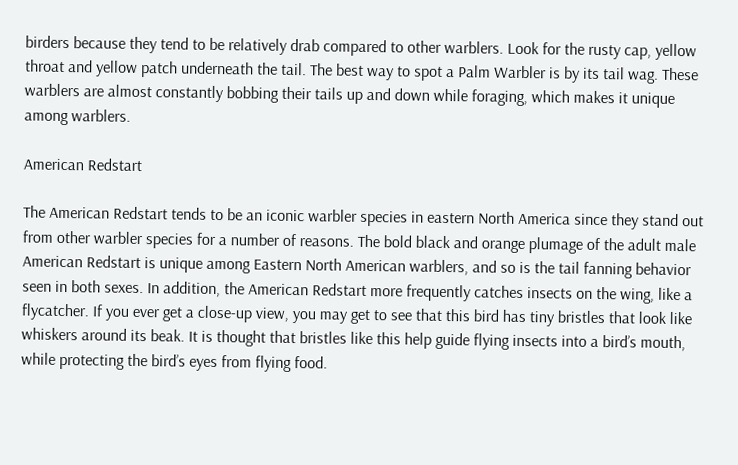birders because they tend to be relatively drab compared to other warblers. Look for the rusty cap, yellow throat and yellow patch underneath the tail. The best way to spot a Palm Warbler is by its tail wag. These warblers are almost constantly bobbing their tails up and down while foraging, which makes it unique among warblers.

American Redstart

The American Redstart tends to be an iconic warbler species in eastern North America since they stand out from other warbler species for a number of reasons. The bold black and orange plumage of the adult male American Redstart is unique among Eastern North American warblers, and so is the tail fanning behavior seen in both sexes. In addition, the American Redstart more frequently catches insects on the wing, like a flycatcher. If you ever get a close-up view, you may get to see that this bird has tiny bristles that look like whiskers around its beak. It is thought that bristles like this help guide flying insects into a bird’s mouth, while protecting the bird’s eyes from flying food.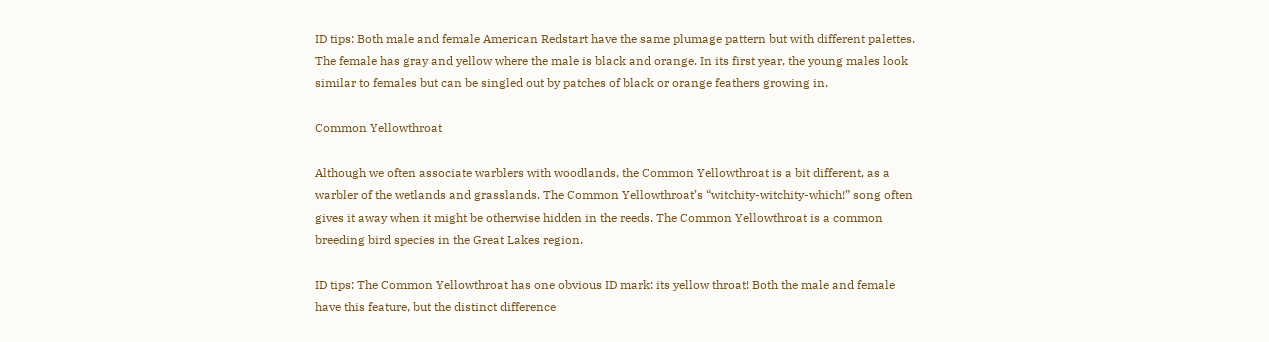ID tips: Both male and female American Redstart have the same plumage pattern but with different palettes. The female has gray and yellow where the male is black and orange. In its first year, the young males look similar to females but can be singled out by patches of black or orange feathers growing in.

Common Yellowthroat

Although we often associate warblers with woodlands, the Common Yellowthroat is a bit different, as a warbler of the wetlands and grasslands. The Common Yellowthroat’s “witchity-witchity-which!” song often gives it away when it might be otherwise hidden in the reeds. The Common Yellowthroat is a common breeding bird species in the Great Lakes region.

ID tips: The Common Yellowthroat has one obvious ID mark: its yellow throat! Both the male and female have this feature, but the distinct difference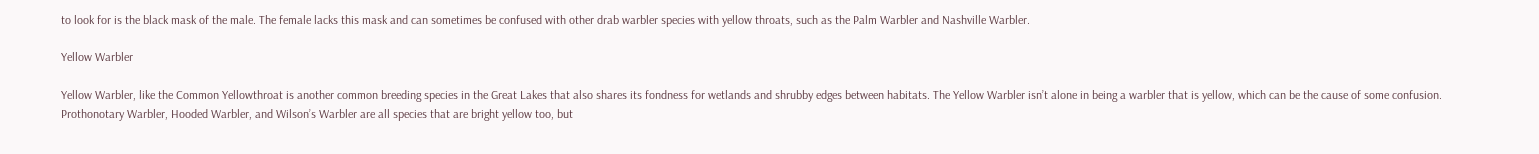to look for is the black mask of the male. The female lacks this mask and can sometimes be confused with other drab warbler species with yellow throats, such as the Palm Warbler and Nashville Warbler.

Yellow Warbler

Yellow Warbler, like the Common Yellowthroat is another common breeding species in the Great Lakes that also shares its fondness for wetlands and shrubby edges between habitats. The Yellow Warbler isn’t alone in being a warbler that is yellow, which can be the cause of some confusion. Prothonotary Warbler, Hooded Warbler, and Wilson’s Warbler are all species that are bright yellow too, but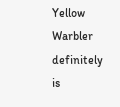Yellow Warbler definitely is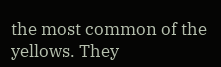the most common of the yellows. They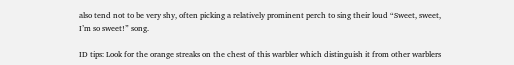also tend not to be very shy, often picking a relatively prominent perch to sing their loud “Sweet, sweet, I’m so sweet!” song.

ID tips: Look for the orange streaks on the chest of this warbler which distinguish it from other warblers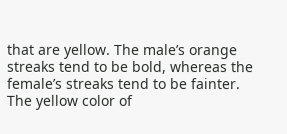that are yellow. The male’s orange streaks tend to be bold, whereas the female’s streaks tend to be fainter. The yellow color of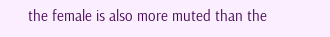the female is also more muted than the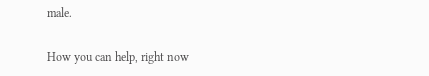male.

How you can help, right now